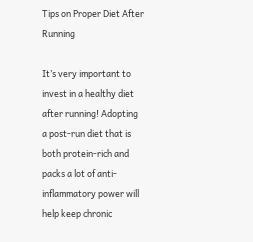Tips on Proper Diet After Running

It’s very important to invest in a healthy diet after running! Adopting a post-run diet that is both protein-rich and packs a lot of anti-inflammatory power will help keep chronic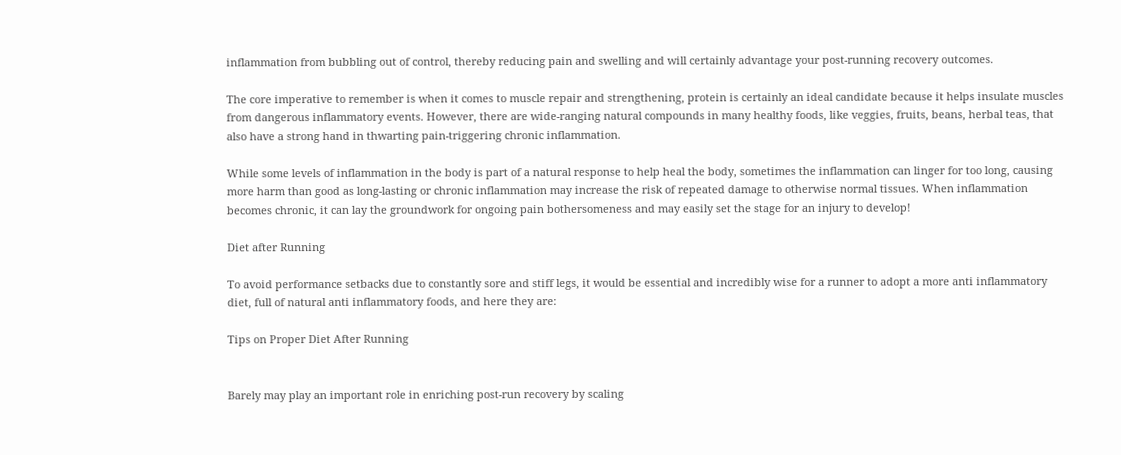inflammation from bubbling out of control, thereby reducing pain and swelling and will certainly advantage your post-running recovery outcomes.

The core imperative to remember is when it comes to muscle repair and strengthening, protein is certainly an ideal candidate because it helps insulate muscles from dangerous inflammatory events. However, there are wide-ranging natural compounds in many healthy foods, like veggies, fruits, beans, herbal teas, that also have a strong hand in thwarting pain-triggering chronic inflammation.

While some levels of inflammation in the body is part of a natural response to help heal the body, sometimes the inflammation can linger for too long, causing more harm than good as long-lasting or chronic inflammation may increase the risk of repeated damage to otherwise normal tissues. When inflammation becomes chronic, it can lay the groundwork for ongoing pain bothersomeness and may easily set the stage for an injury to develop!

Diet after Running

To avoid performance setbacks due to constantly sore and stiff legs, it would be essential and incredibly wise for a runner to adopt a more anti inflammatory diet, full of natural anti inflammatory foods, and here they are:

Tips on Proper Diet After Running


Barely may play an important role in enriching post-run recovery by scaling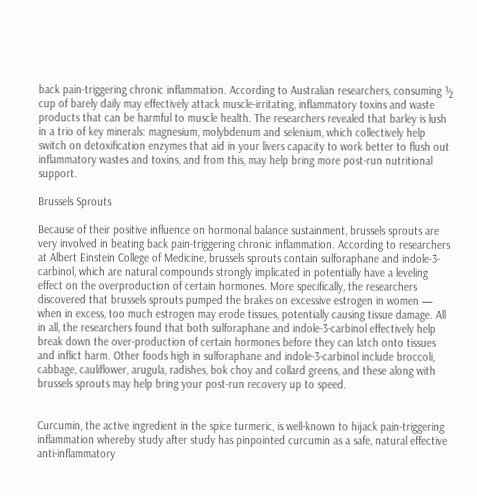back pain-triggering chronic inflammation. According to Australian researchers, consuming ½ cup of barely daily may effectively attack muscle-irritating, inflammatory toxins and waste products that can be harmful to muscle health. The researchers revealed that barley is lush in a trio of key minerals: magnesium, molybdenum and selenium, which collectively help switch on detoxification enzymes that aid in your livers capacity to work better to flush out inflammatory wastes and toxins, and from this, may help bring more post-run nutritional support.

Brussels Sprouts

Because of their positive influence on hormonal balance sustainment, brussels sprouts are very involved in beating back pain-triggering chronic inflammation. According to researchers at Albert Einstein College of Medicine, brussels sprouts contain sulforaphane and indole-3-carbinol, which are natural compounds strongly implicated in potentially have a leveling effect on the overproduction of certain hormones. More specifically, the researchers discovered that brussels sprouts pumped the brakes on excessive estrogen in women — when in excess, too much estrogen may erode tissues, potentially causing tissue damage. All in all, the researchers found that both sulforaphane and indole-3-carbinol effectively help break down the over-production of certain hormones before they can latch onto tissues and inflict harm. Other foods high in sulforaphane and indole-3-carbinol include broccoli, cabbage, cauliflower, arugula, radishes, bok choy and collard greens, and these along with brussels sprouts may help bring your post-run recovery up to speed.


Curcumin, the active ingredient in the spice turmeric, is well-known to hijack pain-triggering inflammation whereby study after study has pinpointed curcumin as a safe, natural effective anti-inflammatory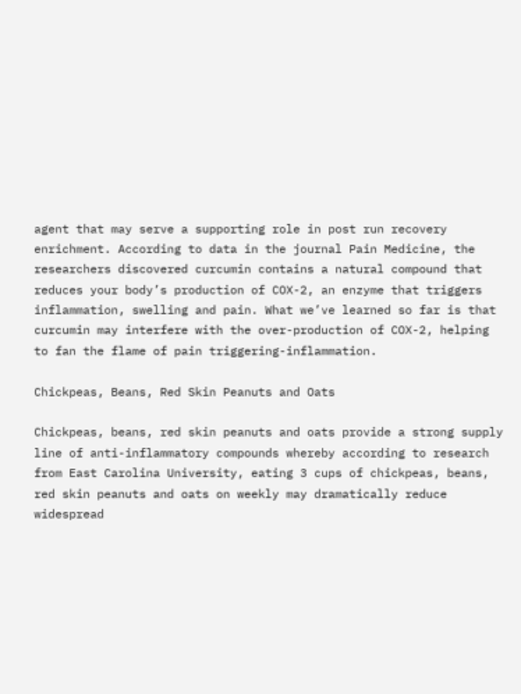agent that may serve a supporting role in post run recovery enrichment. According to data in the journal Pain Medicine, the researchers discovered curcumin contains a natural compound that reduces your body’s production of COX-2, an enzyme that triggers inflammation, swelling and pain. What we’ve learned so far is that curcumin may interfere with the over-production of COX-2, helping to fan the flame of pain triggering-inflammation.

Chickpeas, Beans, Red Skin Peanuts and Oats

Chickpeas, beans, red skin peanuts and oats provide a strong supply line of anti-inflammatory compounds whereby according to research from East Carolina University, eating 3 cups of chickpeas, beans, red skin peanuts and oats on weekly may dramatically reduce widespread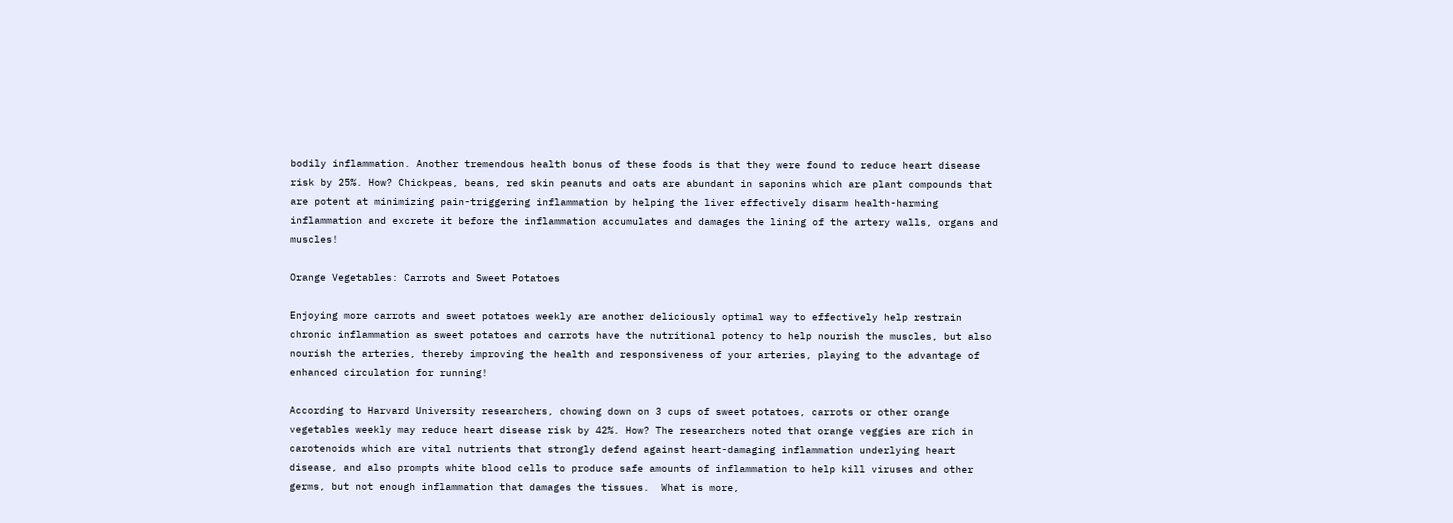bodily inflammation. Another tremendous health bonus of these foods is that they were found to reduce heart disease risk by 25%. How? Chickpeas, beans, red skin peanuts and oats are abundant in saponins which are plant compounds that are potent at minimizing pain-triggering inflammation by helping the liver effectively disarm health-harming inflammation and excrete it before the inflammation accumulates and damages the lining of the artery walls, organs and muscles!

Orange Vegetables: Carrots and Sweet Potatoes

Enjoying more carrots and sweet potatoes weekly are another deliciously optimal way to effectively help restrain chronic inflammation as sweet potatoes and carrots have the nutritional potency to help nourish the muscles, but also nourish the arteries, thereby improving the health and responsiveness of your arteries, playing to the advantage of enhanced circulation for running!

According to Harvard University researchers, chowing down on 3 cups of sweet potatoes, carrots or other orange vegetables weekly may reduce heart disease risk by 42%. How? The researchers noted that orange veggies are rich in carotenoids which are vital nutrients that strongly defend against heart-damaging inflammation underlying heart disease, and also prompts white blood cells to produce safe amounts of inflammation to help kill viruses and other germs, but not enough inflammation that damages the tissues.  What is more,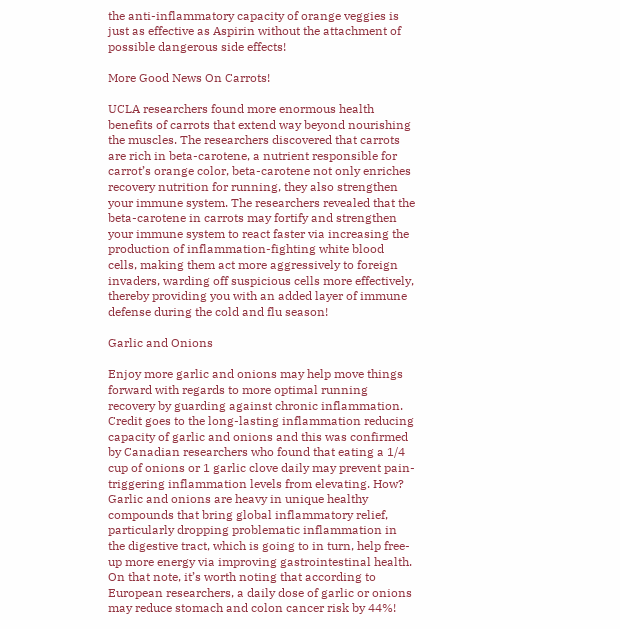the anti-inflammatory capacity of orange veggies is just as effective as Aspirin without the attachment of possible dangerous side effects!

More Good News On Carrots!

UCLA researchers found more enormous health benefits of carrots that extend way beyond nourishing the muscles. The researchers discovered that carrots are rich in beta-carotene, a nutrient responsible for carrot’s orange color, beta-carotene not only enriches recovery nutrition for running, they also strengthen your immune system. The researchers revealed that the beta-carotene in carrots may fortify and strengthen your immune system to react faster via increasing the production of inflammation-fighting white blood cells, making them act more aggressively to foreign invaders, warding off suspicious cells more effectively, thereby providing you with an added layer of immune defense during the cold and flu season!

Garlic and Onions

Enjoy more garlic and onions may help move things forward with regards to more optimal running recovery by guarding against chronic inflammation. Credit goes to the long-lasting inflammation reducing capacity of garlic and onions and this was confirmed by Canadian researchers who found that eating a 1/4 cup of onions or 1 garlic clove daily may prevent pain-triggering inflammation levels from elevating. How? Garlic and onions are heavy in unique healthy compounds that bring global inflammatory relief, particularly dropping problematic inflammation in the digestive tract, which is going to in turn, help free-up more energy via improving gastrointestinal health.  On that note, it’s worth noting that according to European researchers, a daily dose of garlic or onions may reduce stomach and colon cancer risk by 44%!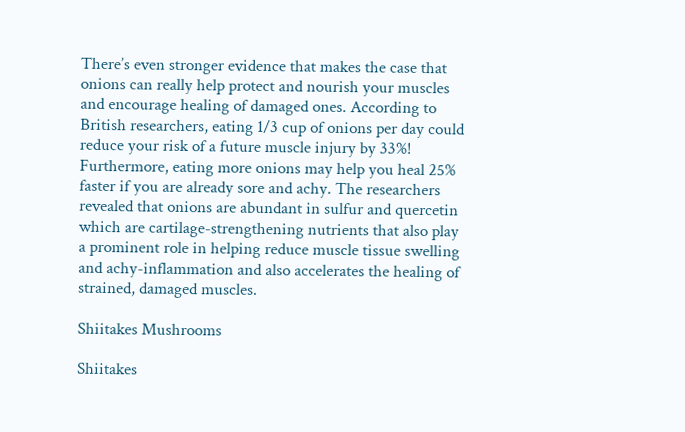There’s even stronger evidence that makes the case that onions can really help protect and nourish your muscles and encourage healing of damaged ones. According to British researchers, eating 1/3 cup of onions per day could reduce your risk of a future muscle injury by 33%! Furthermore, eating more onions may help you heal 25% faster if you are already sore and achy. The researchers revealed that onions are abundant in sulfur and quercetin which are cartilage-strengthening nutrients that also play a prominent role in helping reduce muscle tissue swelling and achy-inflammation and also accelerates the healing of strained, damaged muscles.

Shiitakes Mushrooms

Shiitakes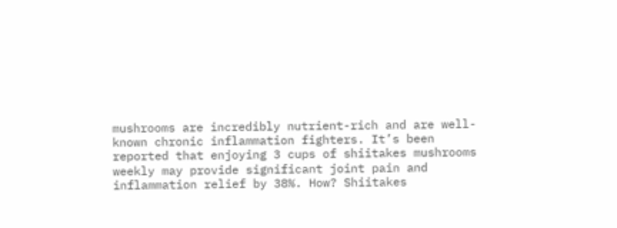mushrooms are incredibly nutrient-rich and are well-known chronic inflammation fighters. It’s been reported that enjoying 3 cups of shiitakes mushrooms weekly may provide significant joint pain and inflammation relief by 38%. How? Shiitakes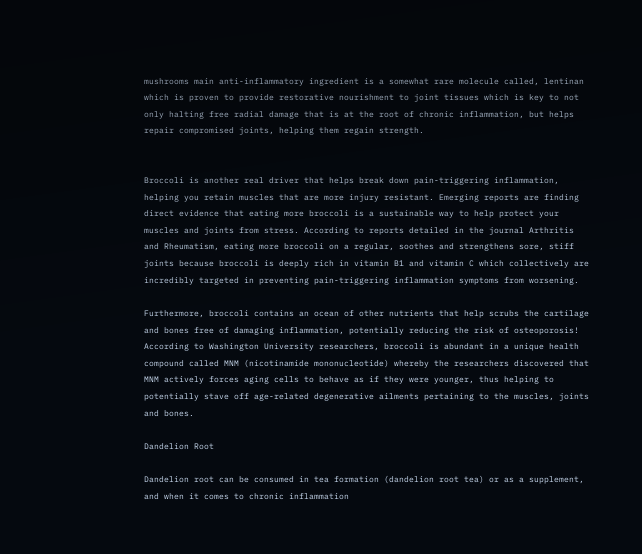mushrooms main anti-inflammatory ingredient is a somewhat rare molecule called, lentinan which is proven to provide restorative nourishment to joint tissues which is key to not only halting free radial damage that is at the root of chronic inflammation, but helps repair compromised joints, helping them regain strength.


Broccoli is another real driver that helps break down pain-triggering inflammation, helping you retain muscles that are more injury resistant. Emerging reports are finding direct evidence that eating more broccoli is a sustainable way to help protect your muscles and joints from stress. According to reports detailed in the journal Arthritis and Rheumatism, eating more broccoli on a regular, soothes and strengthens sore, stiff joints because broccoli is deeply rich in vitamin B1 and vitamin C which collectively are incredibly targeted in preventing pain-triggering inflammation symptoms from worsening.

Furthermore, broccoli contains an ocean of other nutrients that help scrubs the cartilage and bones free of damaging inflammation, potentially reducing the risk of osteoporosis! According to Washington University researchers, broccoli is abundant in a unique health compound called MNM (nicotinamide mononucleotide) whereby the researchers discovered that MNM actively forces aging cells to behave as if they were younger, thus helping to potentially stave off age-related degenerative ailments pertaining to the muscles, joints and bones.

Dandelion Root

Dandelion root can be consumed in tea formation (dandelion root tea) or as a supplement, and when it comes to chronic inflammation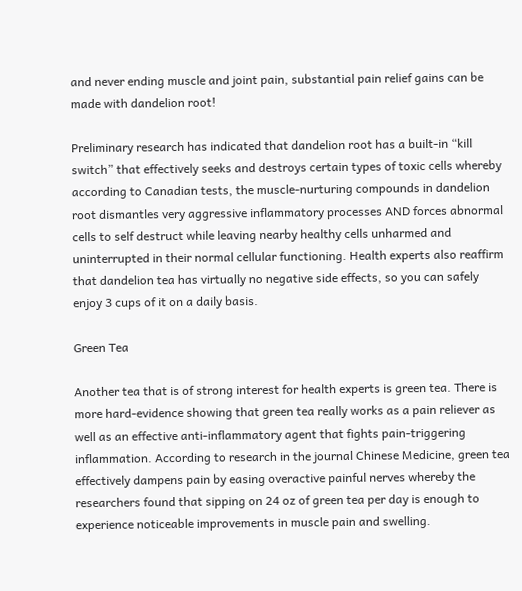and never ending muscle and joint pain, substantial pain relief gains can be made with dandelion root!

Preliminary research has indicated that dandelion root has a built-in “kill switch” that effectively seeks and destroys certain types of toxic cells whereby according to Canadian tests, the muscle-nurturing compounds in dandelion root dismantles very aggressive inflammatory processes AND forces abnormal cells to self destruct while leaving nearby healthy cells unharmed and uninterrupted in their normal cellular functioning. Health experts also reaffirm that dandelion tea has virtually no negative side effects, so you can safely enjoy 3 cups of it on a daily basis.

Green Tea

Another tea that is of strong interest for health experts is green tea. There is more hard-evidence showing that green tea really works as a pain reliever as well as an effective anti-inflammatory agent that fights pain-triggering inflammation. According to research in the journal Chinese Medicine, green tea effectively dampens pain by easing overactive painful nerves whereby the researchers found that sipping on 24 oz of green tea per day is enough to experience noticeable improvements in muscle pain and swelling.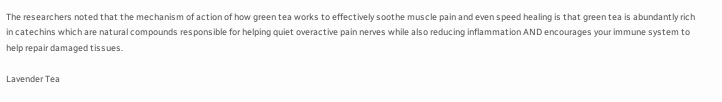The researchers noted that the mechanism of action of how green tea works to effectively soothe muscle pain and even speed healing is that green tea is abundantly rich in catechins which are natural compounds responsible for helping quiet overactive pain nerves while also reducing inflammation AND encourages your immune system to help repair damaged tissues.

Lavender Tea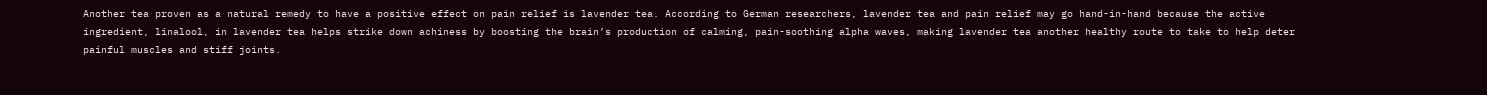Another tea proven as a natural remedy to have a positive effect on pain relief is lavender tea. According to German researchers, lavender tea and pain relief may go hand-in-hand because the active ingredient, linalool, in lavender tea helps strike down achiness by boosting the brain’s production of calming, pain-soothing alpha waves, making lavender tea another healthy route to take to help deter painful muscles and stiff joints.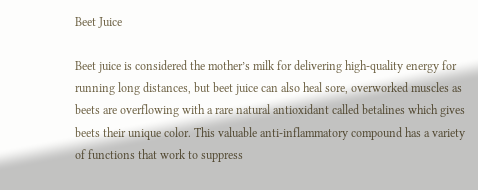Beet Juice

Beet juice is considered the mother’s milk for delivering high-quality energy for running long distances, but beet juice can also heal sore, overworked muscles as beets are overflowing with a rare natural antioxidant called betalines which gives beets their unique color. This valuable anti-inflammatory compound has a variety of functions that work to suppress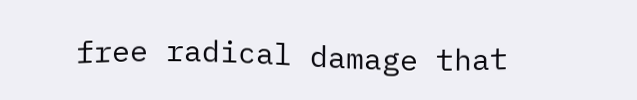free radical damage that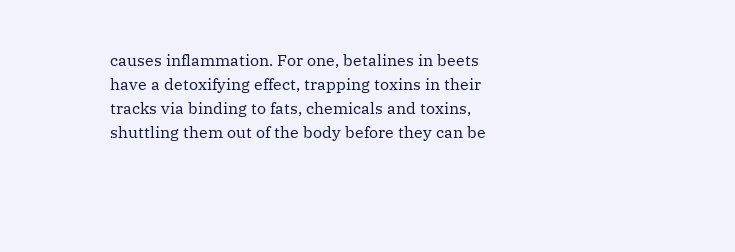causes inflammation. For one, betalines in beets have a detoxifying effect, trapping toxins in their tracks via binding to fats, chemicals and toxins, shuttling them out of the body before they can be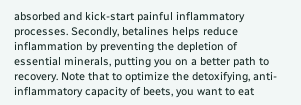absorbed and kick-start painful inflammatory processes. Secondly, betalines helps reduce inflammation by preventing the depletion of essential minerals, putting you on a better path to recovery. Note that to optimize the detoxifying, anti-inflammatory capacity of beets, you want to eat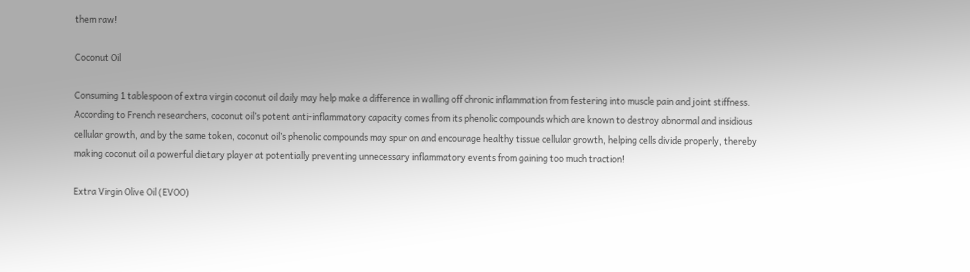them raw!

Coconut Oil

Consuming 1 tablespoon of extra virgin coconut oil daily may help make a difference in walling off chronic inflammation from festering into muscle pain and joint stiffness. According to French researchers, coconut oil’s potent anti-inflammatory capacity comes from its phenolic compounds which are known to destroy abnormal and insidious cellular growth, and by the same token, coconut oil’s phenolic compounds may spur on and encourage healthy tissue cellular growth, helping cells divide properly, thereby making coconut oil a powerful dietary player at potentially preventing unnecessary inflammatory events from gaining too much traction!

Extra Virgin Olive Oil (EVOO)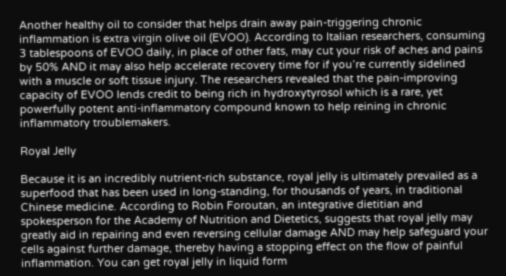Another healthy oil to consider that helps drain away pain-triggering chronic inflammation is extra virgin olive oil (EVOO). According to Italian researchers, consuming 3 tablespoons of EVOO daily, in place of other fats, may cut your risk of aches and pains by 50% AND it may also help accelerate recovery time for if you’re currently sidelined with a muscle or soft tissue injury. The researchers revealed that the pain-improving capacity of EVOO lends credit to being rich in hydroxytyrosol which is a rare, yet powerfully potent anti-inflammatory compound known to help reining in chronic inflammatory troublemakers.

Royal Jelly

Because it is an incredibly nutrient-rich substance, royal jelly is ultimately prevailed as a superfood that has been used in long-standing, for thousands of years, in traditional Chinese medicine. According to Robin Foroutan, an integrative dietitian and spokesperson for the Academy of Nutrition and Dietetics, suggests that royal jelly may greatly aid in repairing and even reversing cellular damage AND may help safeguard your cells against further damage, thereby having a stopping effect on the flow of painful inflammation. You can get royal jelly in liquid form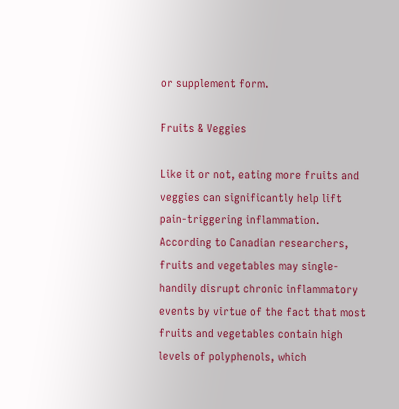or supplement form.

Fruits & Veggies

Like it or not, eating more fruits and veggies can significantly help lift pain-triggering inflammation. According to Canadian researchers, fruits and vegetables may single-handily disrupt chronic inflammatory events by virtue of the fact that most fruits and vegetables contain high levels of polyphenols, which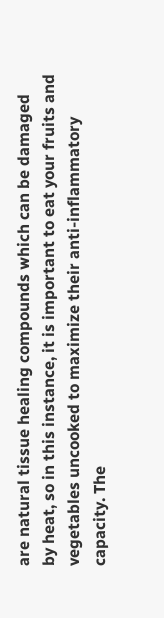are natural tissue healing compounds which can be damaged by heat, so in this instance, it is important to eat your fruits and vegetables uncooked to maximize their anti-inflammatory capacity. The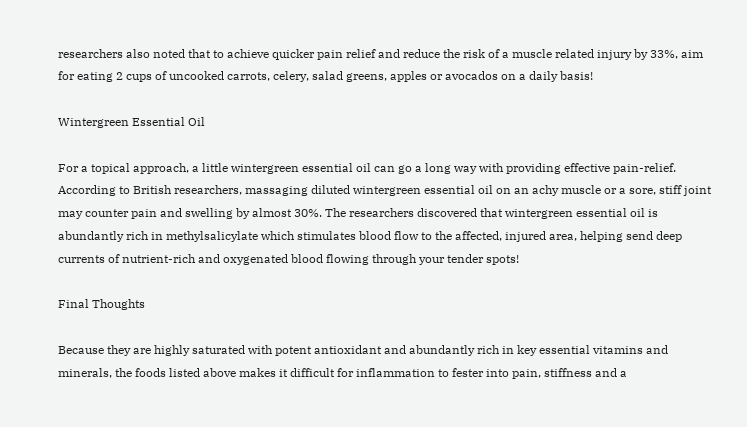researchers also noted that to achieve quicker pain relief and reduce the risk of a muscle related injury by 33%, aim for eating 2 cups of uncooked carrots, celery, salad greens, apples or avocados on a daily basis!

Wintergreen Essential Oil

For a topical approach, a little wintergreen essential oil can go a long way with providing effective pain-relief. According to British researchers, massaging diluted wintergreen essential oil on an achy muscle or a sore, stiff joint may counter pain and swelling by almost 30%. The researchers discovered that wintergreen essential oil is abundantly rich in methylsalicylate which stimulates blood flow to the affected, injured area, helping send deep currents of nutrient-rich and oxygenated blood flowing through your tender spots!

Final Thoughts

Because they are highly saturated with potent antioxidant and abundantly rich in key essential vitamins and minerals, the foods listed above makes it difficult for inflammation to fester into pain, stiffness and a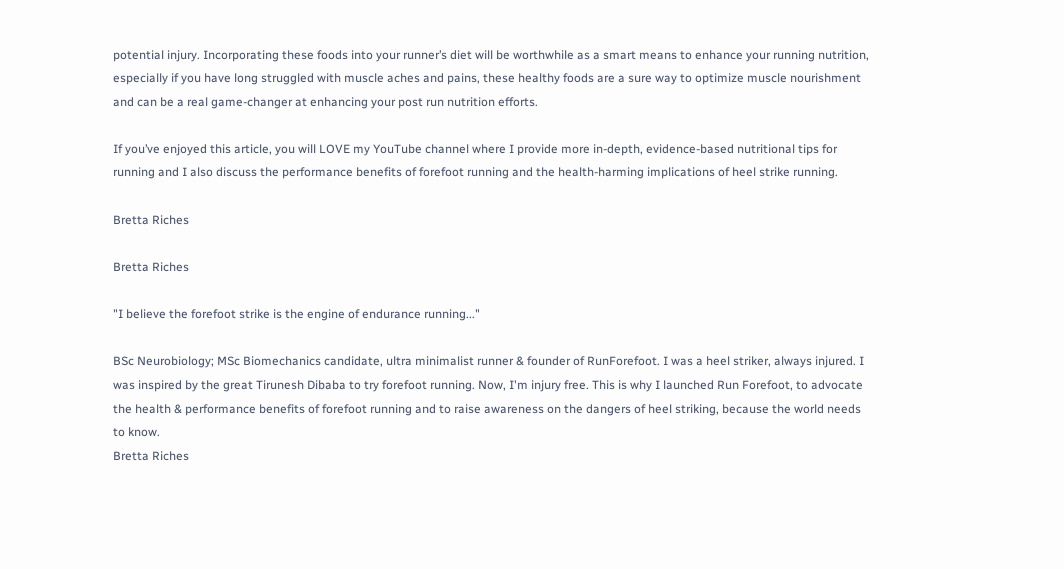potential injury. Incorporating these foods into your runner’s diet will be worthwhile as a smart means to enhance your running nutrition, especially if you have long struggled with muscle aches and pains, these healthy foods are a sure way to optimize muscle nourishment and can be a real game-changer at enhancing your post run nutrition efforts.

If you’ve enjoyed this article, you will LOVE my YouTube channel where I provide more in-depth, evidence-based nutritional tips for running and I also discuss the performance benefits of forefoot running and the health-harming implications of heel strike running.

Bretta Riches

Bretta Riches

"I believe the forefoot strike is the engine of endurance running..."

BSc Neurobiology; MSc Biomechanics candidate, ultra minimalist runner & founder of RunForefoot. I was a heel striker, always injured. I was inspired by the great Tirunesh Dibaba to try forefoot running. Now, I'm injury free. This is why I launched Run Forefoot, to advocate the health & performance benefits of forefoot running and to raise awareness on the dangers of heel striking, because the world needs to know.
Bretta Riches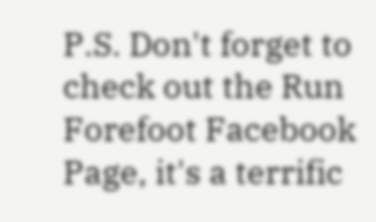P.S. Don't forget to check out the Run Forefoot Facebook Page, it's a terrific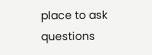place to ask questions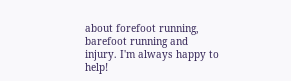about forefoot running, barefoot running and injury. I'm always happy to help!